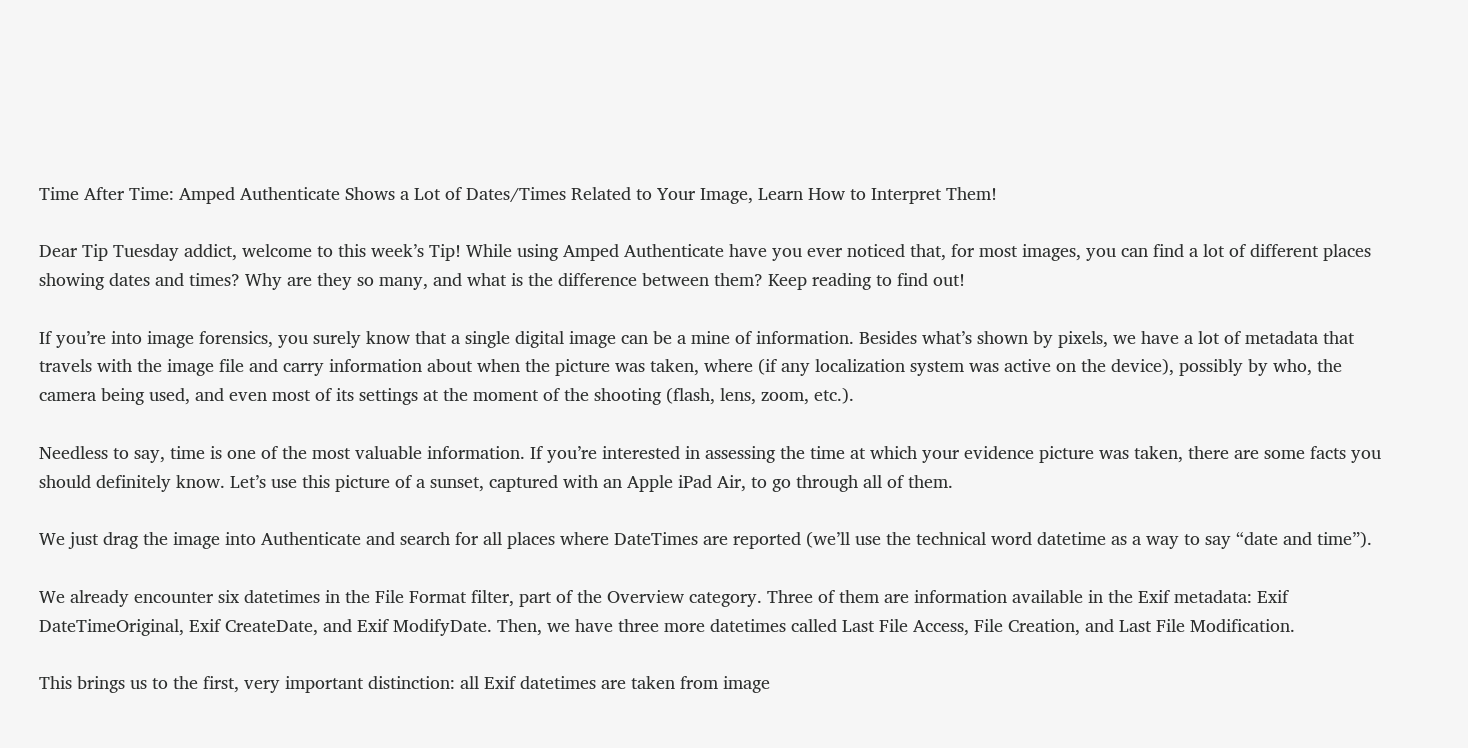Time After Time: Amped Authenticate Shows a Lot of Dates/Times Related to Your Image, Learn How to Interpret Them!

Dear Tip Tuesday addict, welcome to this week’s Tip! While using Amped Authenticate have you ever noticed that, for most images, you can find a lot of different places showing dates and times? Why are they so many, and what is the difference between them? Keep reading to find out!

If you’re into image forensics, you surely know that a single digital image can be a mine of information. Besides what’s shown by pixels, we have a lot of metadata that travels with the image file and carry information about when the picture was taken, where (if any localization system was active on the device), possibly by who, the camera being used, and even most of its settings at the moment of the shooting (flash, lens, zoom, etc.).

Needless to say, time is one of the most valuable information. If you’re interested in assessing the time at which your evidence picture was taken, there are some facts you should definitely know. Let’s use this picture of a sunset, captured with an Apple iPad Air, to go through all of them.

We just drag the image into Authenticate and search for all places where DateTimes are reported (we’ll use the technical word datetime as a way to say “date and time”).

We already encounter six datetimes in the File Format filter, part of the Overview category. Three of them are information available in the Exif metadata: Exif DateTimeOriginal, Exif CreateDate, and Exif ModifyDate. Then, we have three more datetimes called Last File Access, File Creation, and Last File Modification.

This brings us to the first, very important distinction: all Exif datetimes are taken from image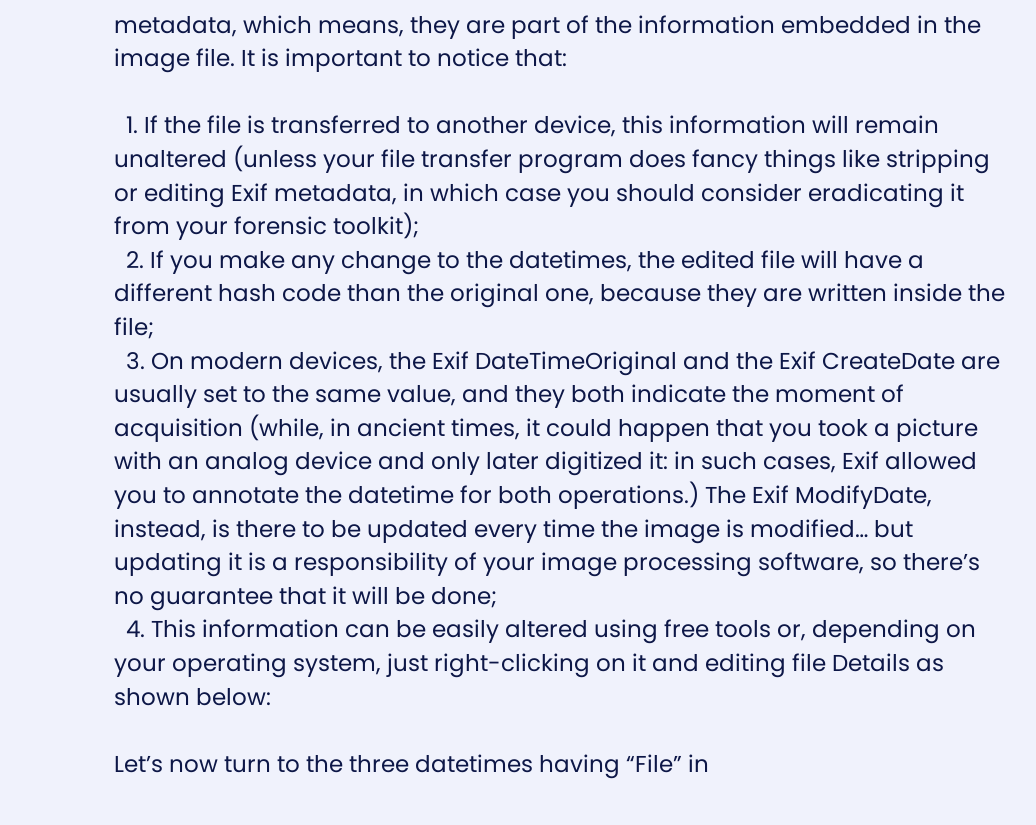metadata, which means, they are part of the information embedded in the image file. It is important to notice that:

  1. If the file is transferred to another device, this information will remain unaltered (unless your file transfer program does fancy things like stripping or editing Exif metadata, in which case you should consider eradicating it from your forensic toolkit);
  2. If you make any change to the datetimes, the edited file will have a different hash code than the original one, because they are written inside the file;
  3. On modern devices, the Exif DateTimeOriginal and the Exif CreateDate are usually set to the same value, and they both indicate the moment of acquisition (while, in ancient times, it could happen that you took a picture with an analog device and only later digitized it: in such cases, Exif allowed you to annotate the datetime for both operations.) The Exif ModifyDate, instead, is there to be updated every time the image is modified… but updating it is a responsibility of your image processing software, so there’s no guarantee that it will be done;
  4. This information can be easily altered using free tools or, depending on your operating system, just right-clicking on it and editing file Details as shown below:

Let’s now turn to the three datetimes having “File” in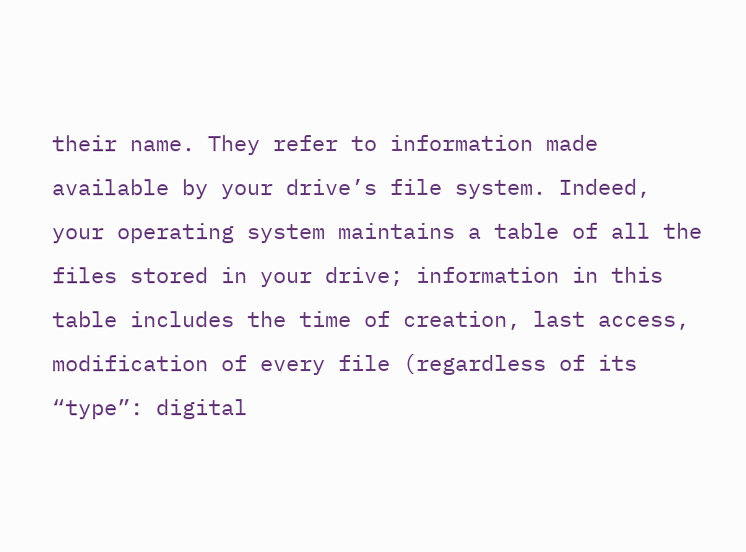their name. They refer to information made available by your drive’s file system. Indeed, your operating system maintains a table of all the files stored in your drive; information in this table includes the time of creation, last access, modification of every file (regardless of its “type”: digital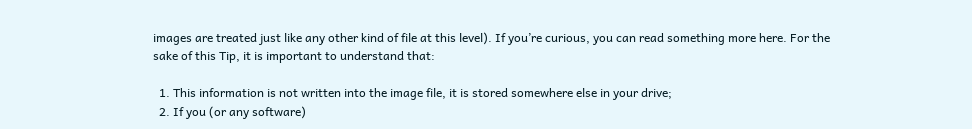images are treated just like any other kind of file at this level). If you’re curious, you can read something more here. For the sake of this Tip, it is important to understand that:

  1. This information is not written into the image file, it is stored somewhere else in your drive;
  2. If you (or any software)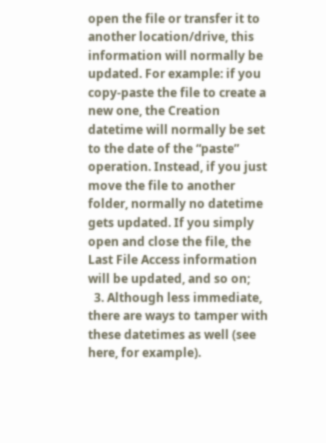open the file or transfer it to another location/drive, this information will normally be updated. For example: if you copy-paste the file to create a new one, the Creation datetime will normally be set to the date of the “paste” operation. Instead, if you just move the file to another folder, normally no datetime gets updated. If you simply open and close the file, the Last File Access information will be updated, and so on;
  3. Although less immediate, there are ways to tamper with these datetimes as well (see here, for example).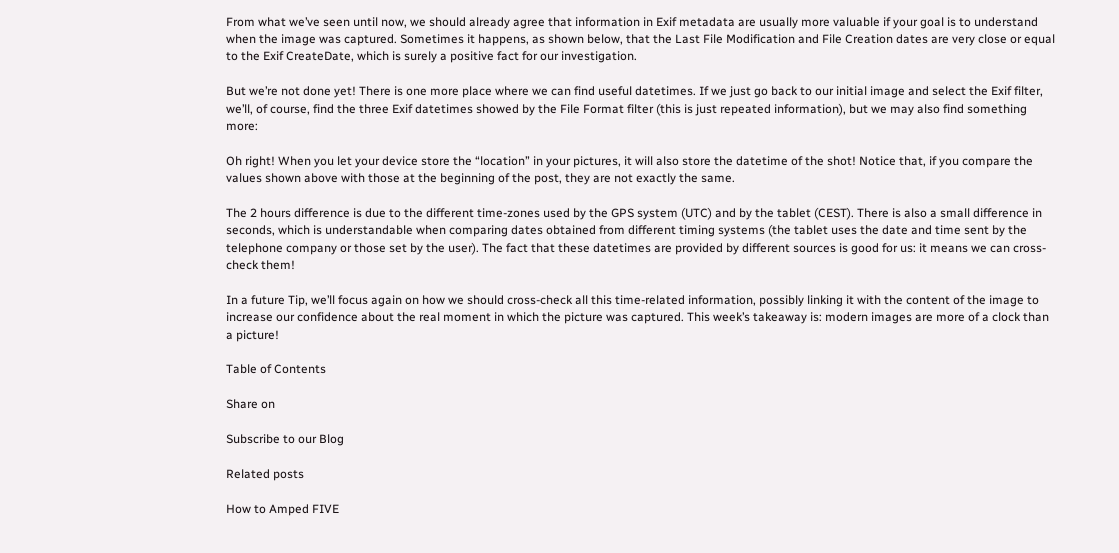From what we’ve seen until now, we should already agree that information in Exif metadata are usually more valuable if your goal is to understand when the image was captured. Sometimes it happens, as shown below, that the Last File Modification and File Creation dates are very close or equal to the Exif CreateDate, which is surely a positive fact for our investigation.

But we’re not done yet! There is one more place where we can find useful datetimes. If we just go back to our initial image and select the Exif filter, we’ll, of course, find the three Exif datetimes showed by the File Format filter (this is just repeated information), but we may also find something more:

Oh right! When you let your device store the “location” in your pictures, it will also store the datetime of the shot! Notice that, if you compare the values shown above with those at the beginning of the post, they are not exactly the same.

The 2 hours difference is due to the different time-zones used by the GPS system (UTC) and by the tablet (CEST). There is also a small difference in seconds, which is understandable when comparing dates obtained from different timing systems (the tablet uses the date and time sent by the telephone company or those set by the user). The fact that these datetimes are provided by different sources is good for us: it means we can cross-check them!

In a future Tip, we’ll focus again on how we should cross-check all this time-related information, possibly linking it with the content of the image to increase our confidence about the real moment in which the picture was captured. This week’s takeaway is: modern images are more of a clock than a picture!

Table of Contents

Share on

Subscribe to our Blog

Related posts

How to Amped FIVE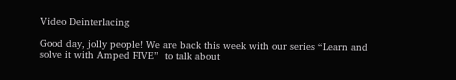Video Deinterlacing

Good day, jolly people! We are back this week with our series “Learn and solve it with Amped FIVE”  to talk about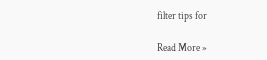filter tips for

Read More »